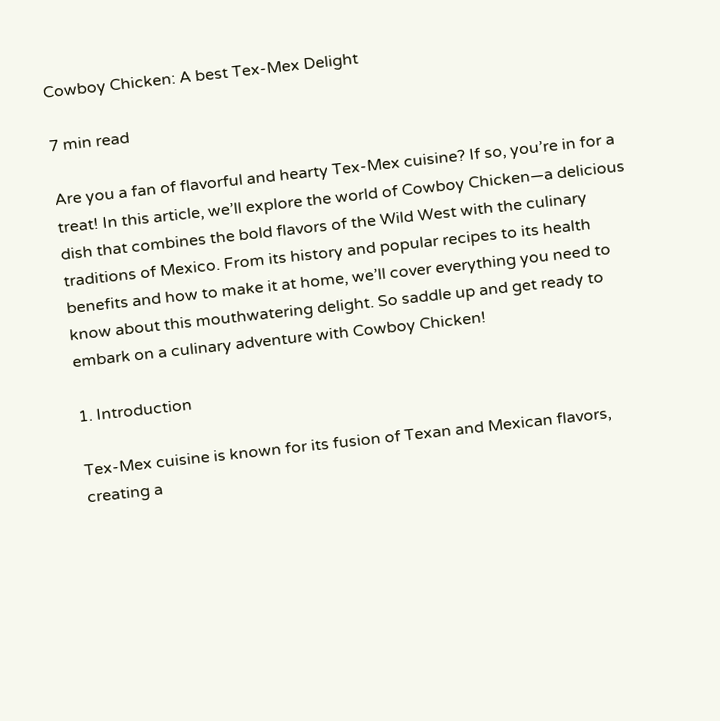Cowboy Chicken: A best Tex-Mex Delight

7 min read

Are you a fan of flavorful and hearty Tex-Mex cuisine? If so, you’re in for a treat! In this article, we’ll explore the world of Cowboy Chicken—a delicious dish that combines the bold flavors of the Wild West with the culinary traditions of Mexico. From its history and popular recipes to its health benefits and how to make it at home, we’ll cover everything you need to know about this mouthwatering delight. So saddle up and get ready to embark on a culinary adventure with Cowboy Chicken!

1. Introduction

Tex-Mex cuisine is known for its fusion of Texan and Mexican flavors, creating a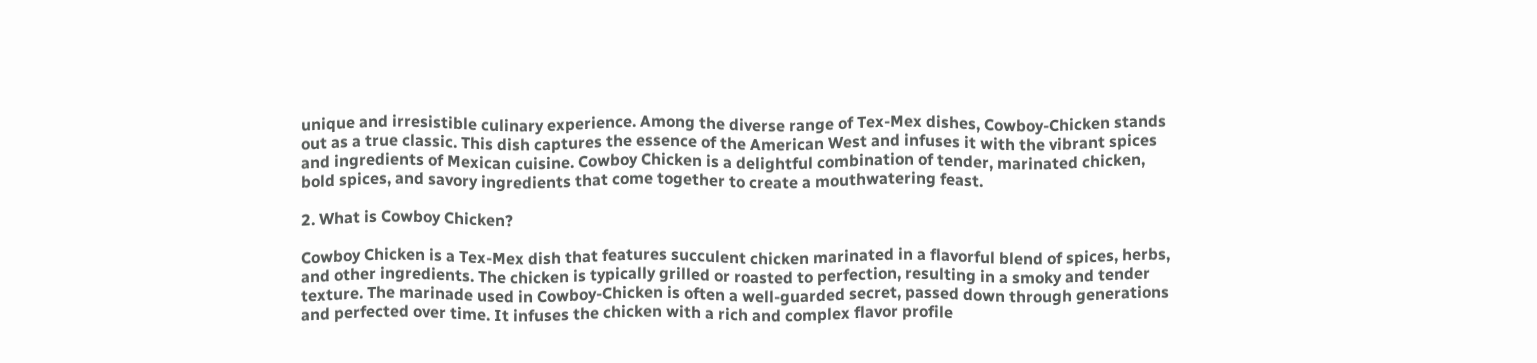unique and irresistible culinary experience. Among the diverse range of Tex-Mex dishes, Cowboy-Chicken stands out as a true classic. This dish captures the essence of the American West and infuses it with the vibrant spices and ingredients of Mexican cuisine. Cowboy Chicken is a delightful combination of tender, marinated chicken, bold spices, and savory ingredients that come together to create a mouthwatering feast.

2. What is Cowboy Chicken?

Cowboy Chicken is a Tex-Mex dish that features succulent chicken marinated in a flavorful blend of spices, herbs, and other ingredients. The chicken is typically grilled or roasted to perfection, resulting in a smoky and tender texture. The marinade used in Cowboy-Chicken is often a well-guarded secret, passed down through generations and perfected over time. It infuses the chicken with a rich and complex flavor profile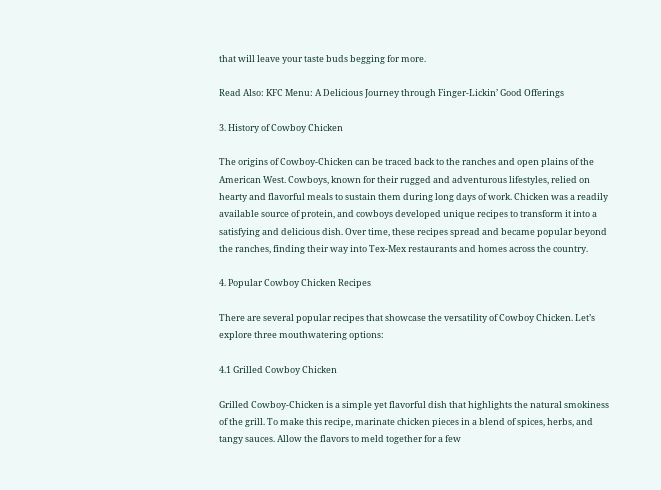that will leave your taste buds begging for more.

Read Also: KFC Menu: A Delicious Journey through Finger-Lickin’ Good Offerings

3. History of Cowboy Chicken

The origins of Cowboy-Chicken can be traced back to the ranches and open plains of the American West. Cowboys, known for their rugged and adventurous lifestyles, relied on hearty and flavorful meals to sustain them during long days of work. Chicken was a readily available source of protein, and cowboys developed unique recipes to transform it into a satisfying and delicious dish. Over time, these recipes spread and became popular beyond the ranches, finding their way into Tex-Mex restaurants and homes across the country.

4. Popular Cowboy Chicken Recipes

There are several popular recipes that showcase the versatility of Cowboy Chicken. Let’s explore three mouthwatering options:

4.1 Grilled Cowboy Chicken

Grilled Cowboy-Chicken is a simple yet flavorful dish that highlights the natural smokiness of the grill. To make this recipe, marinate chicken pieces in a blend of spices, herbs, and tangy sauces. Allow the flavors to meld together for a few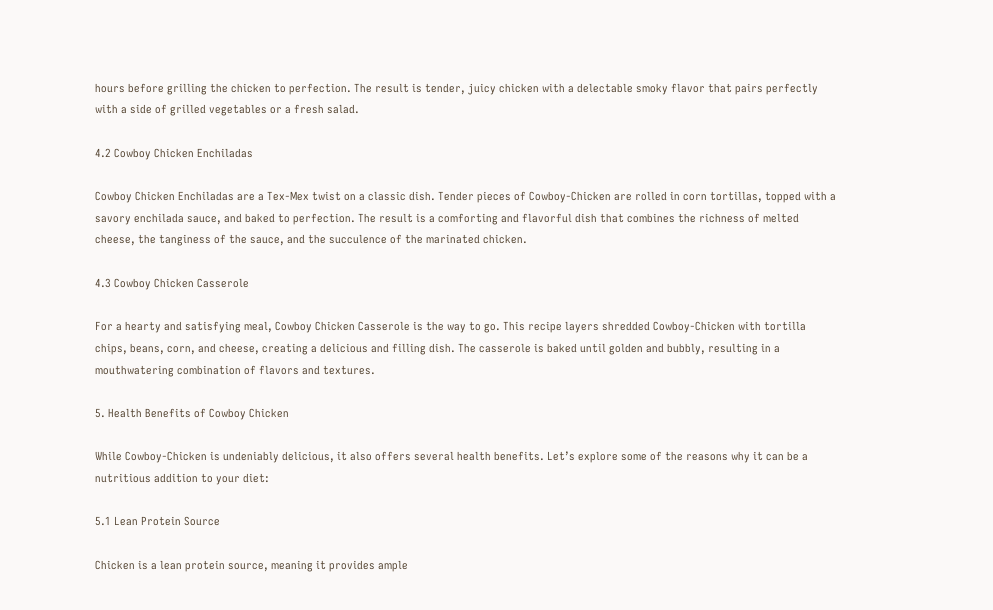hours before grilling the chicken to perfection. The result is tender, juicy chicken with a delectable smoky flavor that pairs perfectly with a side of grilled vegetables or a fresh salad.

4.2 Cowboy Chicken Enchiladas

Cowboy Chicken Enchiladas are a Tex-Mex twist on a classic dish. Tender pieces of Cowboy-Chicken are rolled in corn tortillas, topped with a savory enchilada sauce, and baked to perfection. The result is a comforting and flavorful dish that combines the richness of melted cheese, the tanginess of the sauce, and the succulence of the marinated chicken.

4.3 Cowboy Chicken Casserole

For a hearty and satisfying meal, Cowboy Chicken Casserole is the way to go. This recipe layers shredded Cowboy-Chicken with tortilla chips, beans, corn, and cheese, creating a delicious and filling dish. The casserole is baked until golden and bubbly, resulting in a mouthwatering combination of flavors and textures.

5. Health Benefits of Cowboy Chicken

While Cowboy-Chicken is undeniably delicious, it also offers several health benefits. Let’s explore some of the reasons why it can be a nutritious addition to your diet:

5.1 Lean Protein Source

Chicken is a lean protein source, meaning it provides ample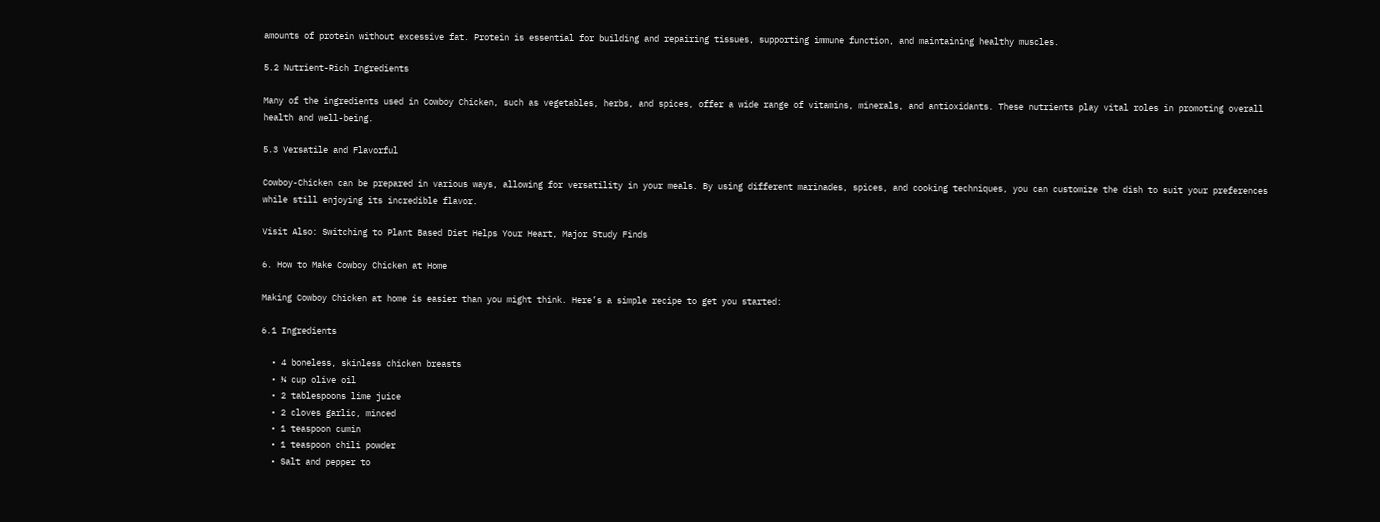amounts of protein without excessive fat. Protein is essential for building and repairing tissues, supporting immune function, and maintaining healthy muscles.

5.2 Nutrient-Rich Ingredients

Many of the ingredients used in Cowboy Chicken, such as vegetables, herbs, and spices, offer a wide range of vitamins, minerals, and antioxidants. These nutrients play vital roles in promoting overall health and well-being.

5.3 Versatile and Flavorful

Cowboy-Chicken can be prepared in various ways, allowing for versatility in your meals. By using different marinades, spices, and cooking techniques, you can customize the dish to suit your preferences while still enjoying its incredible flavor.

Visit Also: Switching to Plant Based Diet Helps Your Heart, Major Study Finds

6. How to Make Cowboy Chicken at Home

Making Cowboy Chicken at home is easier than you might think. Here’s a simple recipe to get you started:

6.1 Ingredients

  • 4 boneless, skinless chicken breasts
  • ¼ cup olive oil
  • 2 tablespoons lime juice
  • 2 cloves garlic, minced
  • 1 teaspoon cumin
  • 1 teaspoon chili powder
  • Salt and pepper to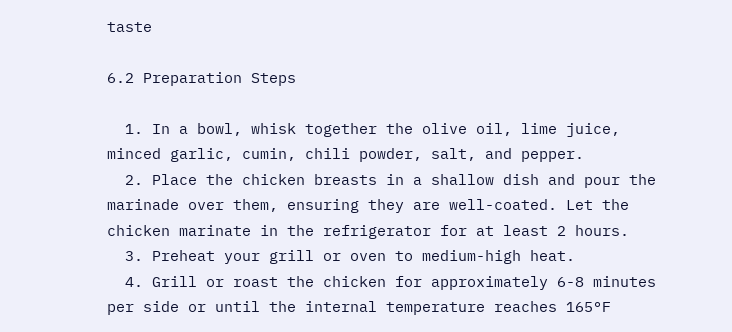taste

6.2 Preparation Steps

  1. In a bowl, whisk together the olive oil, lime juice, minced garlic, cumin, chili powder, salt, and pepper.
  2. Place the chicken breasts in a shallow dish and pour the marinade over them, ensuring they are well-coated. Let the chicken marinate in the refrigerator for at least 2 hours.
  3. Preheat your grill or oven to medium-high heat.
  4. Grill or roast the chicken for approximately 6-8 minutes per side or until the internal temperature reaches 165°F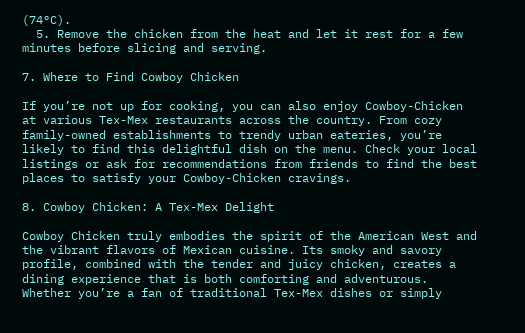(74°C).
  5. Remove the chicken from the heat and let it rest for a few minutes before slicing and serving.

7. Where to Find Cowboy Chicken

If you’re not up for cooking, you can also enjoy Cowboy-Chicken at various Tex-Mex restaurants across the country. From cozy family-owned establishments to trendy urban eateries, you’re likely to find this delightful dish on the menu. Check your local listings or ask for recommendations from friends to find the best places to satisfy your Cowboy-Chicken cravings.

8. Cowboy Chicken: A Tex-Mex Delight

Cowboy Chicken truly embodies the spirit of the American West and the vibrant flavors of Mexican cuisine. Its smoky and savory profile, combined with the tender and juicy chicken, creates a dining experience that is both comforting and adventurous. Whether you’re a fan of traditional Tex-Mex dishes or simply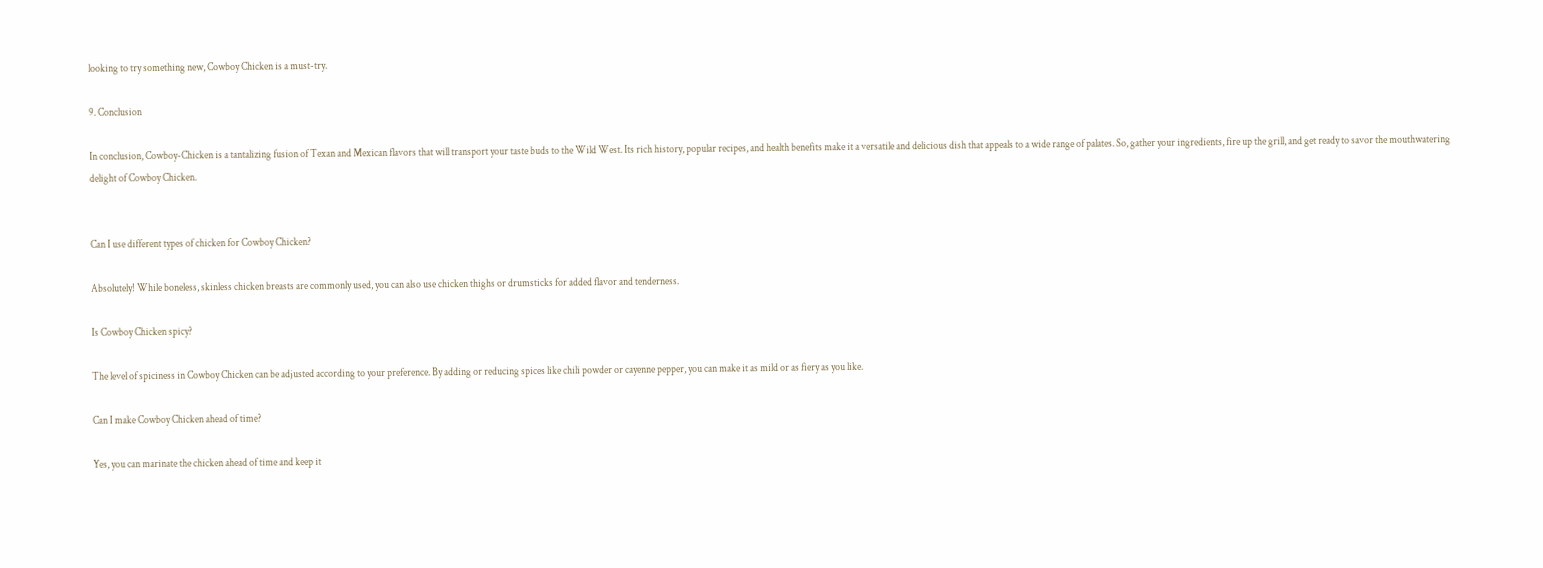looking to try something new, Cowboy Chicken is a must-try.

9. Conclusion

In conclusion, Cowboy-Chicken is a tantalizing fusion of Texan and Mexican flavors that will transport your taste buds to the Wild West. Its rich history, popular recipes, and health benefits make it a versatile and delicious dish that appeals to a wide range of palates. So, gather your ingredients, fire up the grill, and get ready to savor the mouthwatering delight of Cowboy Chicken.


Can I use different types of chicken for Cowboy Chicken?

Absolutely! While boneless, skinless chicken breasts are commonly used, you can also use chicken thighs or drumsticks for added flavor and tenderness.

Is Cowboy Chicken spicy?

The level of spiciness in Cowboy Chicken can be adjusted according to your preference. By adding or reducing spices like chili powder or cayenne pepper, you can make it as mild or as fiery as you like.

Can I make Cowboy Chicken ahead of time?

Yes, you can marinate the chicken ahead of time and keep it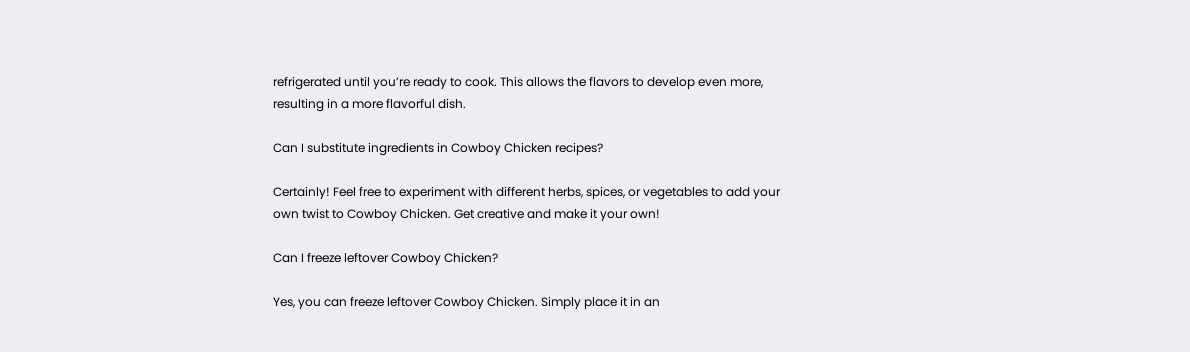refrigerated until you’re ready to cook. This allows the flavors to develop even more, resulting in a more flavorful dish.

Can I substitute ingredients in Cowboy Chicken recipes?

Certainly! Feel free to experiment with different herbs, spices, or vegetables to add your own twist to Cowboy Chicken. Get creative and make it your own!

Can I freeze leftover Cowboy Chicken?

Yes, you can freeze leftover Cowboy Chicken. Simply place it in an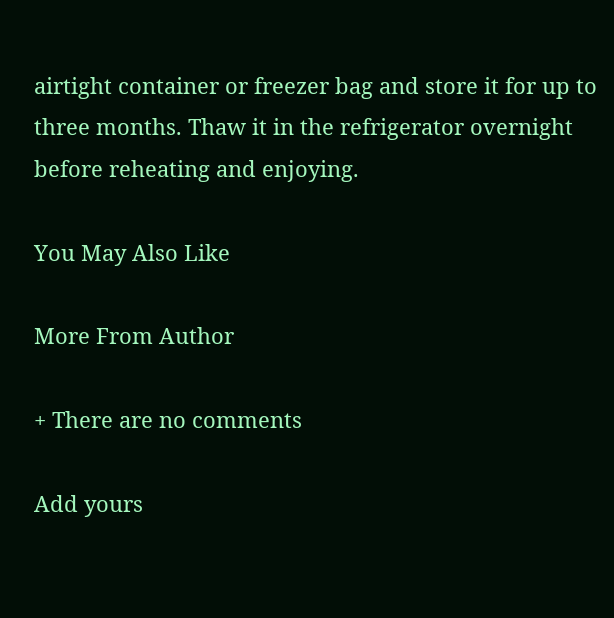airtight container or freezer bag and store it for up to three months. Thaw it in the refrigerator overnight before reheating and enjoying.

You May Also Like

More From Author

+ There are no comments

Add yours